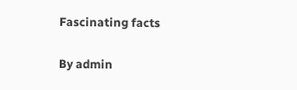Fascinating facts

By admin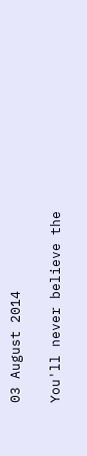03 August 2014

You'll never believe the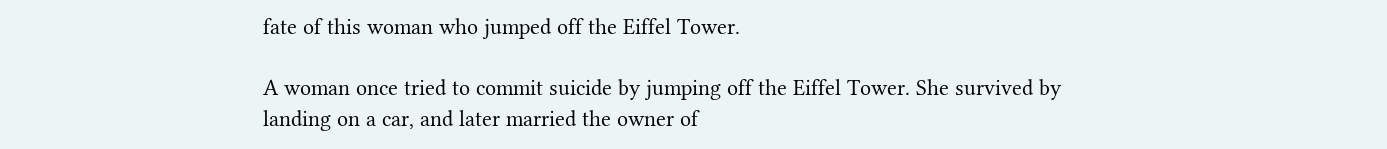fate of this woman who jumped off the Eiffel Tower.

A woman once tried to commit suicide by jumping off the Eiffel Tower. She survived by landing on a car, and later married the owner of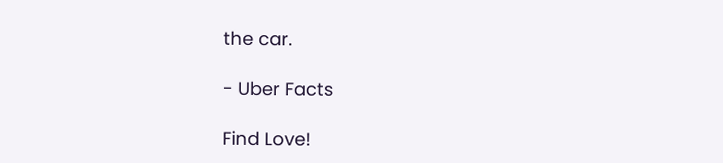the car.

- Uber Facts

Find Love!